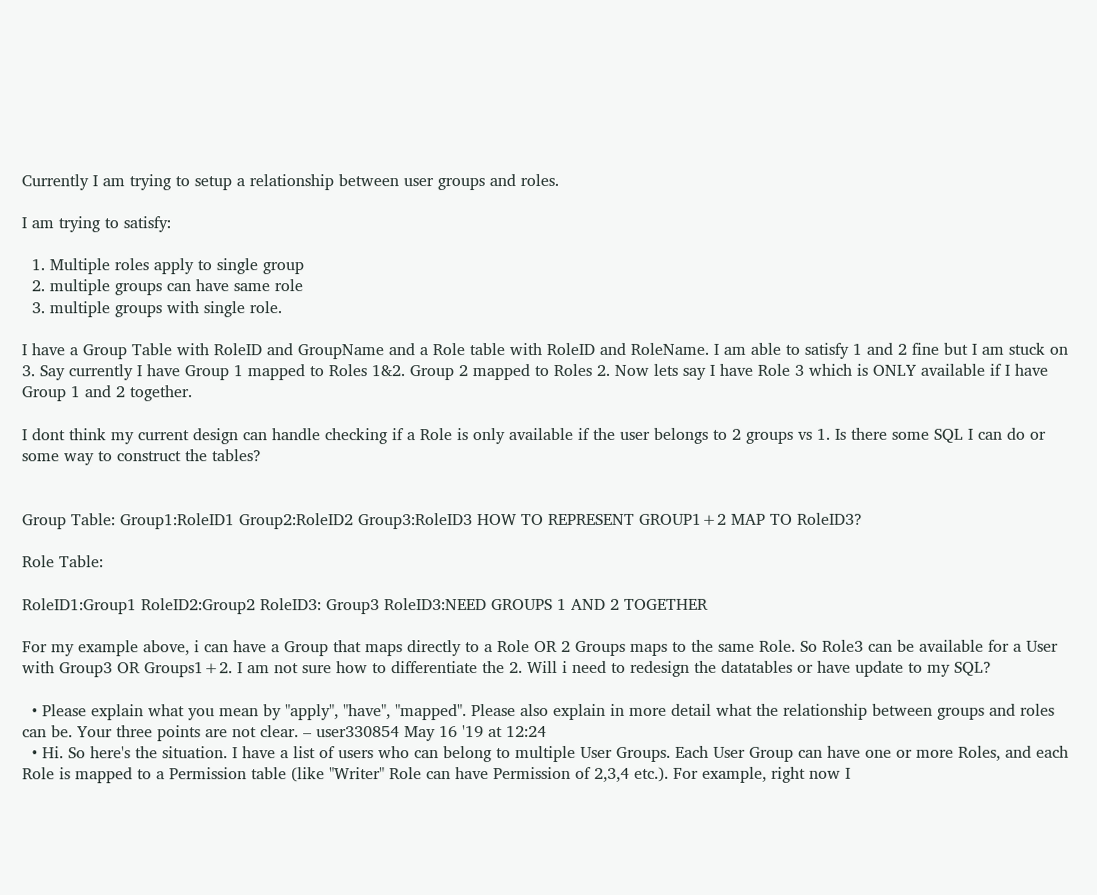Currently I am trying to setup a relationship between user groups and roles.

I am trying to satisfy:

  1. Multiple roles apply to single group
  2. multiple groups can have same role
  3. multiple groups with single role.

I have a Group Table with RoleID and GroupName and a Role table with RoleID and RoleName. I am able to satisfy 1 and 2 fine but I am stuck on 3. Say currently I have Group 1 mapped to Roles 1&2. Group 2 mapped to Roles 2. Now lets say I have Role 3 which is ONLY available if I have Group 1 and 2 together.

I dont think my current design can handle checking if a Role is only available if the user belongs to 2 groups vs 1. Is there some SQL I can do or some way to construct the tables?


Group Table: Group1:RoleID1 Group2:RoleID2 Group3:RoleID3 HOW TO REPRESENT GROUP1+2 MAP TO RoleID3?

Role Table:

RoleID1:Group1 RoleID2:Group2 RoleID3: Group3 RoleID3:NEED GROUPS 1 AND 2 TOGETHER

For my example above, i can have a Group that maps directly to a Role OR 2 Groups maps to the same Role. So Role3 can be available for a User with Group3 OR Groups1+2. I am not sure how to differentiate the 2. Will i need to redesign the datatables or have update to my SQL?

  • Please explain what you mean by "apply", "have", "mapped". Please also explain in more detail what the relationship between groups and roles can be. Your three points are not clear. – user330854 May 16 '19 at 12:24
  • Hi. So here's the situation. I have a list of users who can belong to multiple User Groups. Each User Group can have one or more Roles, and each Role is mapped to a Permission table (like "Writer" Role can have Permission of 2,3,4 etc.). For example, right now I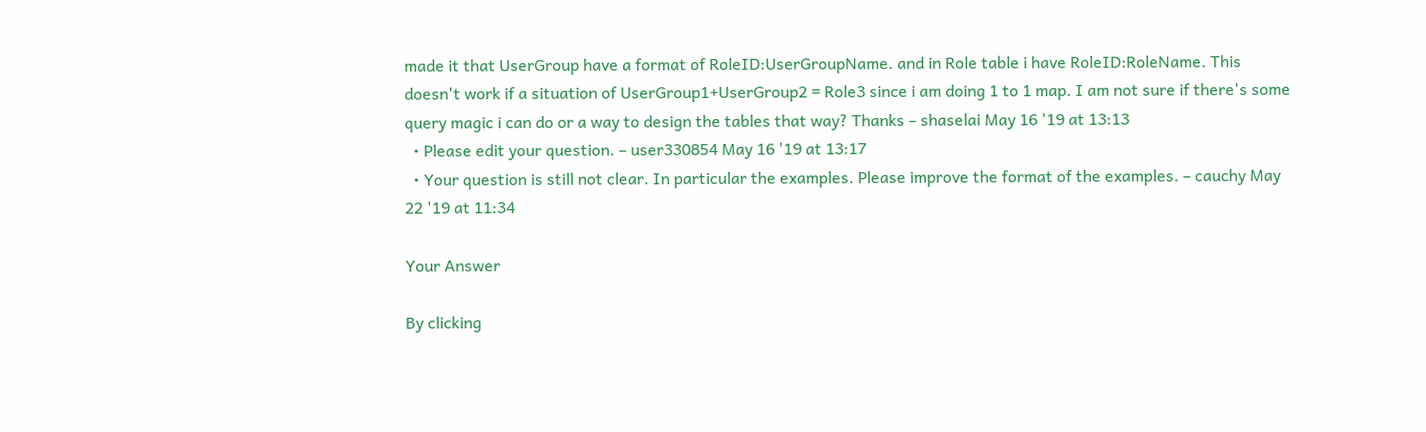made it that UserGroup have a format of RoleID:UserGroupName. and in Role table i have RoleID:RoleName. This doesn't work if a situation of UserGroup1+UserGroup2 = Role3 since i am doing 1 to 1 map. I am not sure if there's some query magic i can do or a way to design the tables that way? Thanks – shaselai May 16 '19 at 13:13
  • Please edit your question. – user330854 May 16 '19 at 13:17
  • Your question is still not clear. In particular the examples. Please improve the format of the examples. – cauchy May 22 '19 at 11:34

Your Answer

By clicking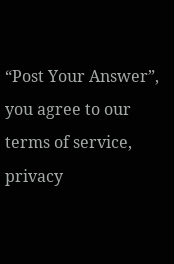“Post Your Answer”, you agree to our terms of service, privacy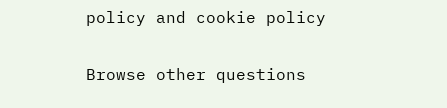policy and cookie policy

Browse other questions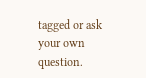tagged or ask your own question.